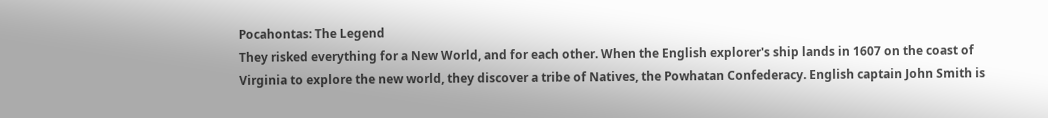Pocahontas: The Legend
They risked everything for a New World, and for each other. When the English explorer's ship lands in 1607 on the coast of Virginia to explore the new world, they discover a tribe of Natives, the Powhatan Confederacy. English captain John Smith is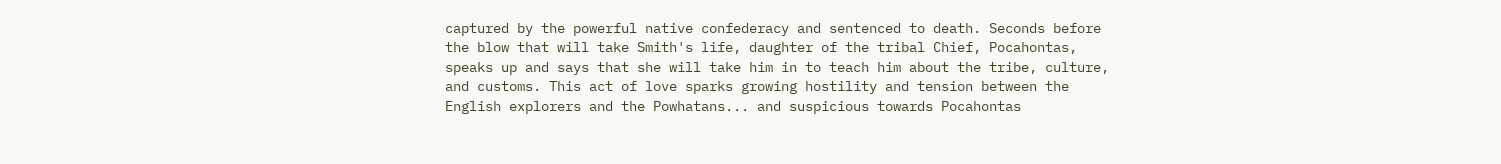captured by the powerful native confederacy and sentenced to death. Seconds before the blow that will take Smith's life, daughter of the tribal Chief, Pocahontas, speaks up and says that she will take him in to teach him about the tribe, culture, and customs. This act of love sparks growing hostility and tension between the English explorers and the Powhatans... and suspicious towards Pocahontas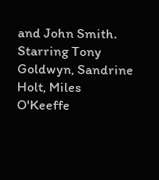and John Smith.
Starring Tony Goldwyn, Sandrine Holt, Miles O'Keeffe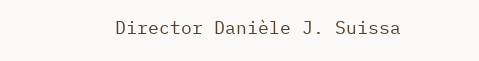Director Danièle J. Suissa